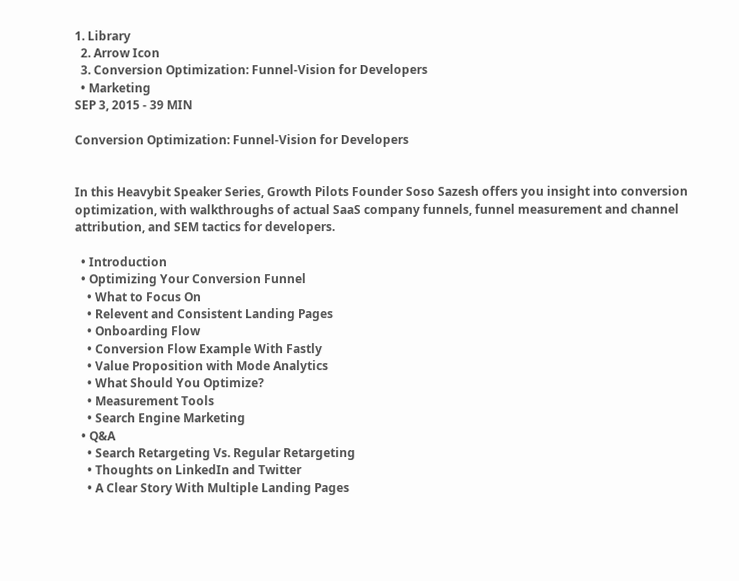1. Library
  2. Arrow Icon
  3. Conversion Optimization: Funnel-Vision for Developers
  • Marketing
SEP 3, 2015 - 39 MIN

Conversion Optimization: Funnel-Vision for Developers


In this Heavybit Speaker Series, Growth Pilots Founder Soso Sazesh offers you insight into conversion optimization, with walkthroughs of actual SaaS company funnels, funnel measurement and channel attribution, and SEM tactics for developers.

  • Introduction
  • Optimizing Your Conversion Funnel
    • What to Focus On
    • Relevent and Consistent Landing Pages
    • Onboarding Flow
    • Conversion Flow Example With Fastly
    • Value Proposition with Mode Analytics
    • What Should You Optimize?
    • Measurement Tools
    • Search Engine Marketing
  • Q&A
    • Search Retargeting Vs. Regular Retargeting
    • Thoughts on LinkedIn and Twitter
    • A Clear Story With Multiple Landing Pages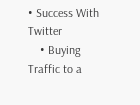• Success With Twitter
    • Buying Traffic to a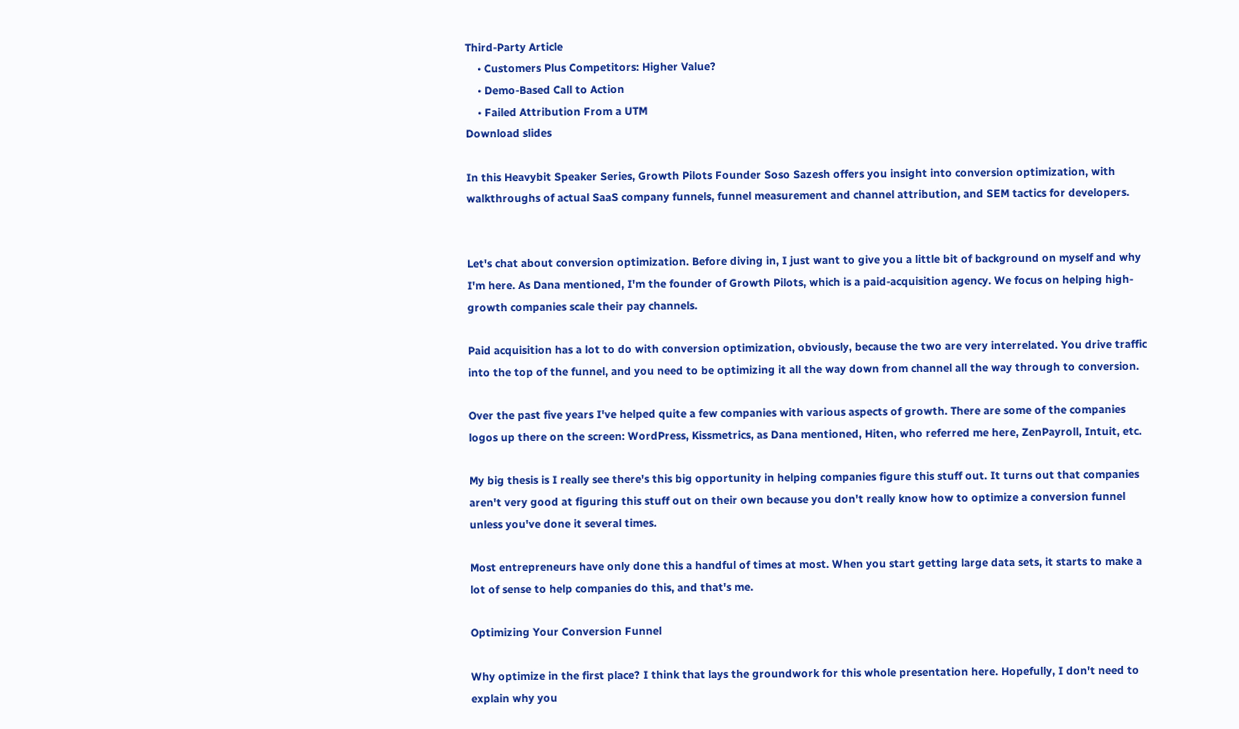Third-Party Article
    • Customers Plus Competitors: Higher Value?
    • Demo-Based Call to Action
    • Failed Attribution From a UTM
Download slides

In this Heavybit Speaker Series, Growth Pilots Founder Soso Sazesh offers you insight into conversion optimization, with walkthroughs of actual SaaS company funnels, funnel measurement and channel attribution, and SEM tactics for developers.


Let's chat about conversion optimization. Before diving in, I just want to give you a little bit of background on myself and why I'm here. As Dana mentioned, I'm the founder of Growth Pilots, which is a paid-acquisition agency. We focus on helping high-growth companies scale their pay channels.

Paid acquisition has a lot to do with conversion optimization, obviously, because the two are very interrelated. You drive traffic into the top of the funnel, and you need to be optimizing it all the way down from channel all the way through to conversion.

Over the past five years I've helped quite a few companies with various aspects of growth. There are some of the companies logos up there on the screen: WordPress, Kissmetrics, as Dana mentioned, Hiten, who referred me here, ZenPayroll, Intuit, etc.

My big thesis is I really see there's this big opportunity in helping companies figure this stuff out. It turns out that companies aren't very good at figuring this stuff out on their own because you don't really know how to optimize a conversion funnel unless you've done it several times.

Most entrepreneurs have only done this a handful of times at most. When you start getting large data sets, it starts to make a lot of sense to help companies do this, and that's me.

Optimizing Your Conversion Funnel

Why optimize in the first place? I think that lays the groundwork for this whole presentation here. Hopefully, I don't need to explain why you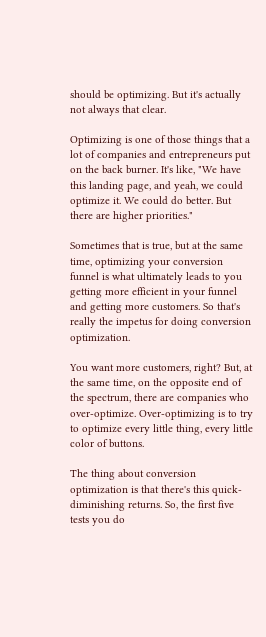should be optimizing. But it's actually not always that clear.

Optimizing is one of those things that a lot of companies and entrepreneurs put on the back burner. It's like, "We have this landing page, and yeah, we could optimize it. We could do better. But there are higher priorities."

Sometimes that is true, but at the same time, optimizing your conversion funnel is what ultimately leads to you getting more efficient in your funnel and getting more customers. So that's really the impetus for doing conversion optimization.

You want more customers, right? But, at the same time, on the opposite end of the spectrum, there are companies who over-optimize. Over-optimizing is to try to optimize every little thing, every little color of buttons.

The thing about conversion optimization is that there's this quick-diminishing returns. So, the first five tests you do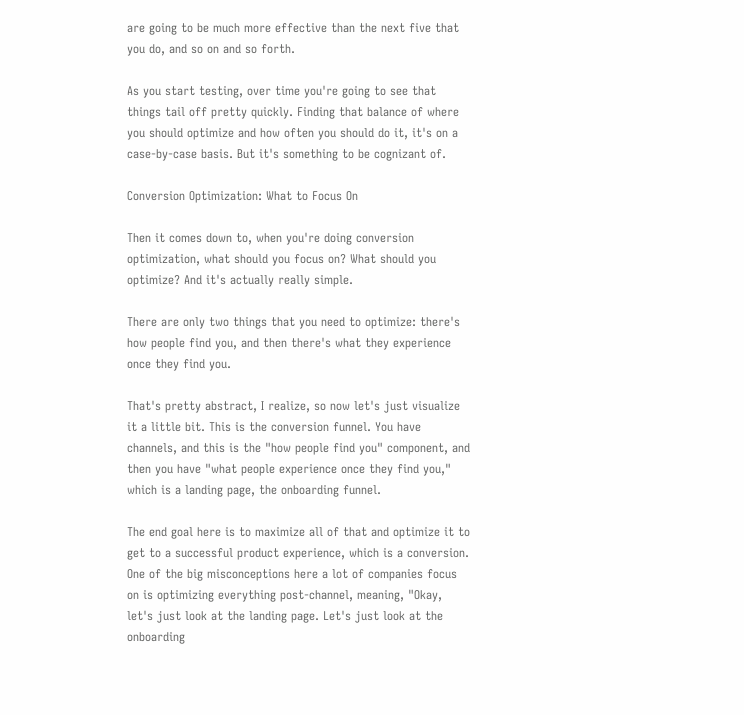are going to be much more effective than the next five that you do, and so on and so forth.

As you start testing, over time you're going to see that things tail off pretty quickly. Finding that balance of where you should optimize and how often you should do it, it's on a case-by-case basis. But it's something to be cognizant of.

Conversion Optimization: What to Focus On

Then it comes down to, when you're doing conversion optimization, what should you focus on? What should you optimize? And it's actually really simple.

There are only two things that you need to optimize: there's how people find you, and then there's what they experience once they find you.

That's pretty abstract, I realize, so now let's just visualize it a little bit. This is the conversion funnel. You have channels, and this is the "how people find you" component, and then you have "what people experience once they find you," which is a landing page, the onboarding funnel.

The end goal here is to maximize all of that and optimize it to get to a successful product experience, which is a conversion. One of the big misconceptions here a lot of companies focus on is optimizing everything post-channel, meaning, "Okay, let's just look at the landing page. Let's just look at the onboarding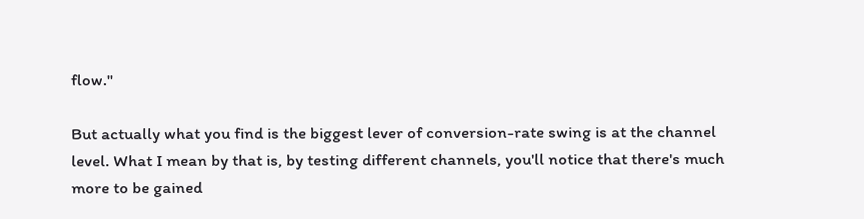flow."

But actually what you find is the biggest lever of conversion-rate swing is at the channel level. What I mean by that is, by testing different channels, you'll notice that there's much more to be gained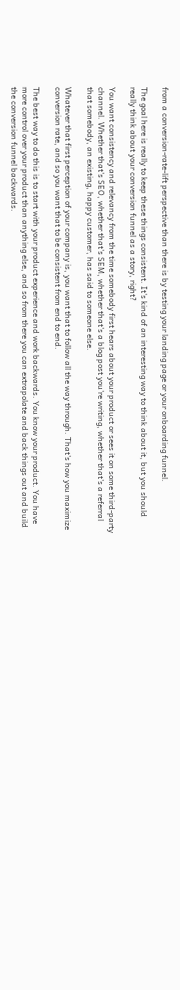from a conversion-rate-lift perspective than there is by testing your landing page or your onboarding funnel.

The goal here is really to keep these things consistent. It's kind of an interesting way to think about it, but you should really think about your conversion funnel as a story, right?

You want consistency and relevancy from the time somebody first hears about your product or sees it on some third-party channel. Whether that's SEO, whether that's SEM, whether that's a blog post you're writing, whether that's a referral that somebody, an existing, happy customer, has said to someone else.

Whatever that first perception of your company is, you want that to follow all the way through. That's how you maximize conversion rate, and so you want that to be consistent from end to end.

The best way to do this is to start with your product experience and work backwards. You know your product. You have more control over your product than anything else, and so from there you can extrapolate and back things out and build the conversion funnel backwards.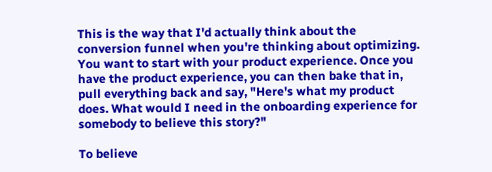This is the way that I'd actually think about the conversion funnel when you're thinking about optimizing. You want to start with your product experience. Once you have the product experience, you can then bake that in, pull everything back and say, "Here's what my product does. What would I need in the onboarding experience for somebody to believe this story?"

To believe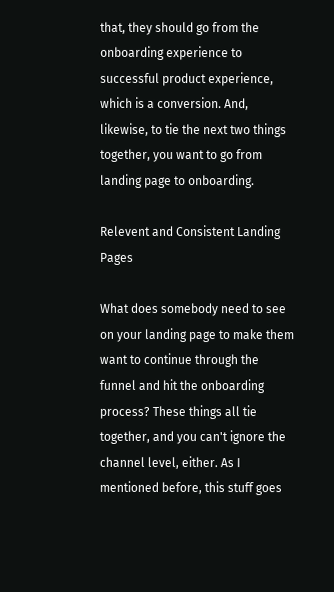that, they should go from the onboarding experience to successful product experience, which is a conversion. And, likewise, to tie the next two things together, you want to go from landing page to onboarding.

Relevent and Consistent Landing Pages

What does somebody need to see on your landing page to make them want to continue through the funnel and hit the onboarding process? These things all tie together, and you can't ignore the channel level, either. As I mentioned before, this stuff goes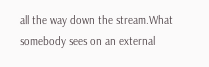all the way down the stream.What somebody sees on an external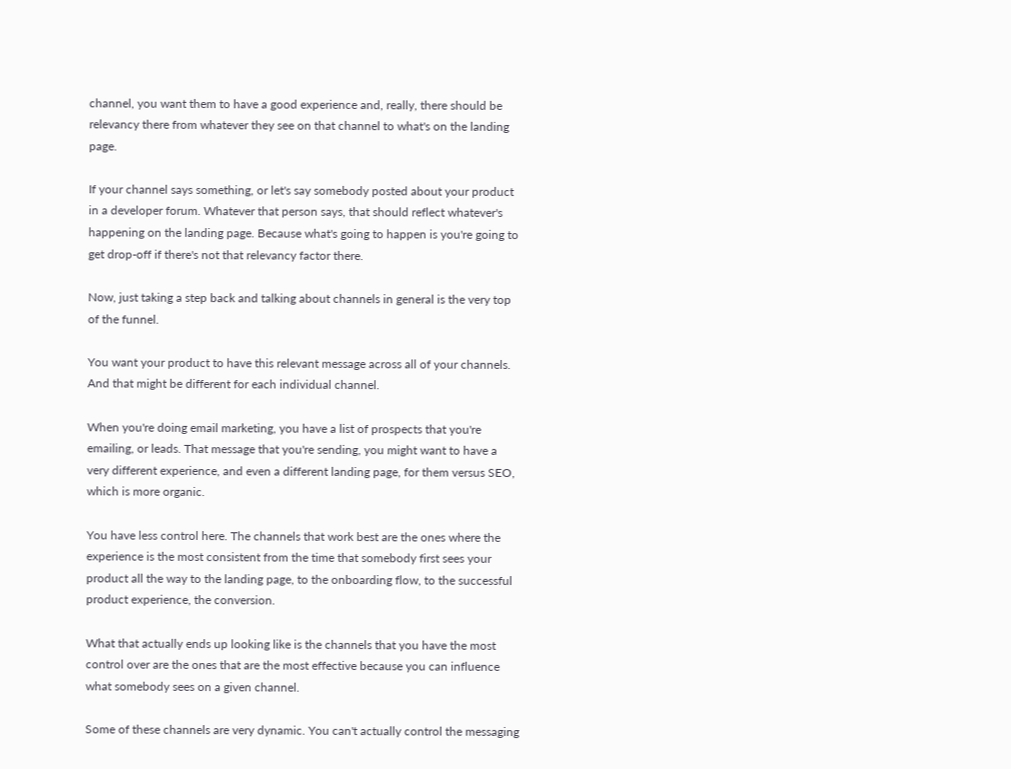channel, you want them to have a good experience and, really, there should be relevancy there from whatever they see on that channel to what's on the landing page.

If your channel says something, or let's say somebody posted about your product in a developer forum. Whatever that person says, that should reflect whatever's happening on the landing page. Because what's going to happen is you're going to get drop-off if there's not that relevancy factor there.

Now, just taking a step back and talking about channels in general is the very top of the funnel.

You want your product to have this relevant message across all of your channels. And that might be different for each individual channel.

When you're doing email marketing, you have a list of prospects that you're emailing, or leads. That message that you're sending, you might want to have a very different experience, and even a different landing page, for them versus SEO, which is more organic.

You have less control here. The channels that work best are the ones where the experience is the most consistent from the time that somebody first sees your product all the way to the landing page, to the onboarding flow, to the successful product experience, the conversion.

What that actually ends up looking like is the channels that you have the most control over are the ones that are the most effective because you can influence what somebody sees on a given channel.

Some of these channels are very dynamic. You can't actually control the messaging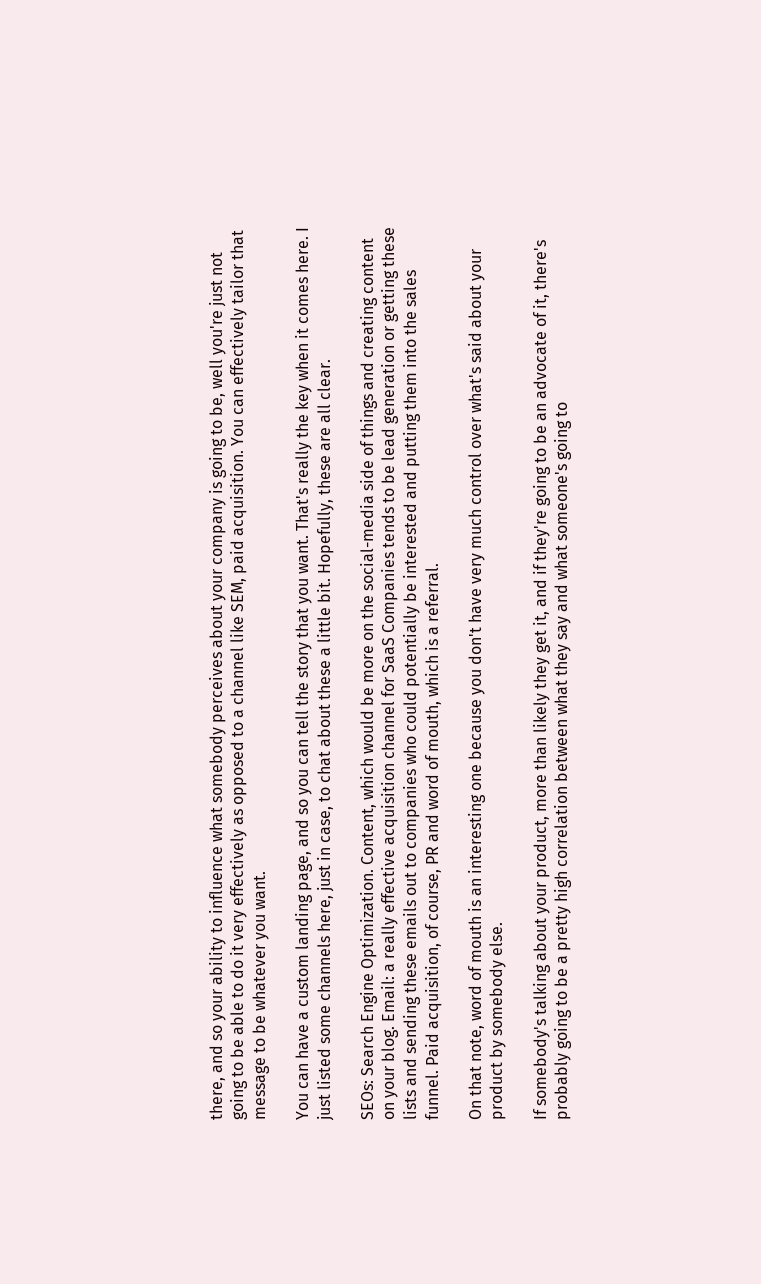there, and so your ability to influence what somebody perceives about your company is going to be, well you're just not going to be able to do it very effectively as opposed to a channel like SEM, paid acquisition. You can effectively tailor that message to be whatever you want.

You can have a custom landing page, and so you can tell the story that you want. That's really the key when it comes here. I just listed some channels here, just in case, to chat about these a little bit. Hopefully, these are all clear.

SEOs: Search Engine Optimization. Content, which would be more on the social-media side of things and creating content on your blog. Email: a really effective acquisition channel for SaaS Companies tends to be lead generation or getting these lists and sending these emails out to companies who could potentially be interested and putting them into the sales funnel. Paid acquisition, of course, PR and word of mouth, which is a referral.

On that note, word of mouth is an interesting one because you don't have very much control over what's said about your product by somebody else.

If somebody's talking about your product, more than likely they get it, and if they're going to be an advocate of it, there's probably going to be a pretty high correlation between what they say and what someone's going to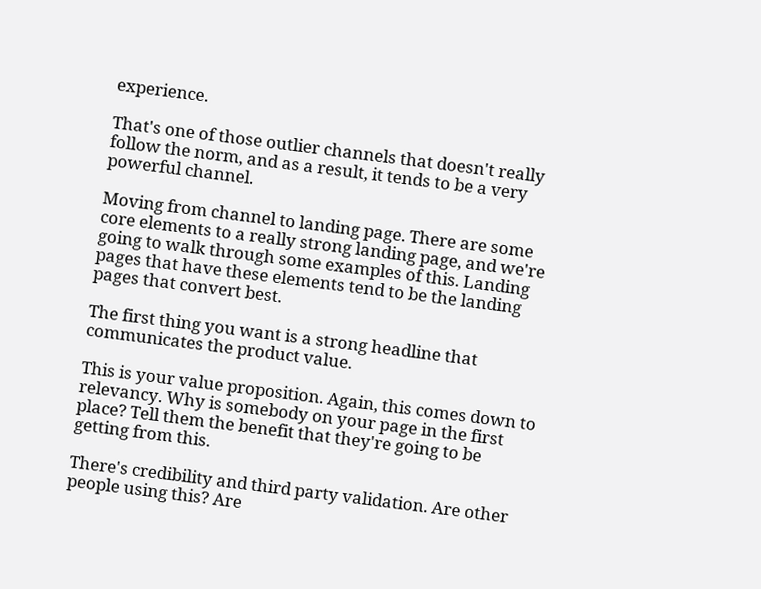experience.

That's one of those outlier channels that doesn't really follow the norm, and as a result, it tends to be a very powerful channel.

Moving from channel to landing page. There are some core elements to a really strong landing page, and we're going to walk through some examples of this. Landing pages that have these elements tend to be the landing pages that convert best.

The first thing you want is a strong headline that communicates the product value.

This is your value proposition. Again, this comes down to relevancy. Why is somebody on your page in the first place? Tell them the benefit that they're going to be getting from this.

There's credibility and third party validation. Are other people using this? Are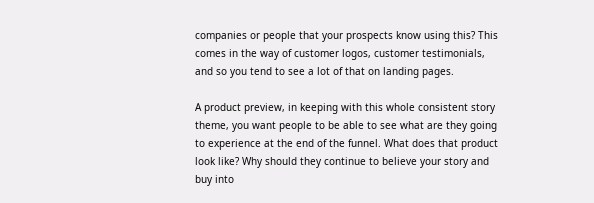companies or people that your prospects know using this? This comes in the way of customer logos, customer testimonials, and so you tend to see a lot of that on landing pages.

A product preview, in keeping with this whole consistent story theme, you want people to be able to see what are they going to experience at the end of the funnel. What does that product look like? Why should they continue to believe your story and buy into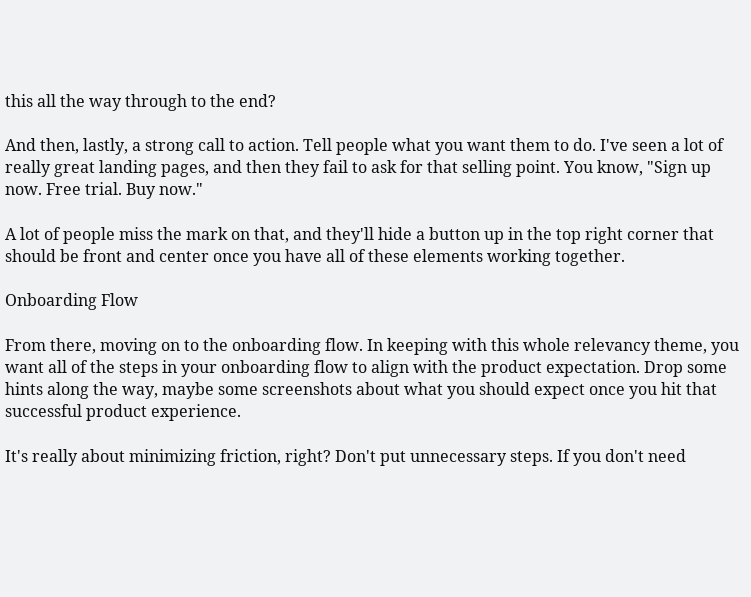this all the way through to the end?

And then, lastly, a strong call to action. Tell people what you want them to do. I've seen a lot of really great landing pages, and then they fail to ask for that selling point. You know, "Sign up now. Free trial. Buy now."

A lot of people miss the mark on that, and they'll hide a button up in the top right corner that should be front and center once you have all of these elements working together.

Onboarding Flow

From there, moving on to the onboarding flow. In keeping with this whole relevancy theme, you want all of the steps in your onboarding flow to align with the product expectation. Drop some hints along the way, maybe some screenshots about what you should expect once you hit that successful product experience.

It's really about minimizing friction, right? Don't put unnecessary steps. If you don't need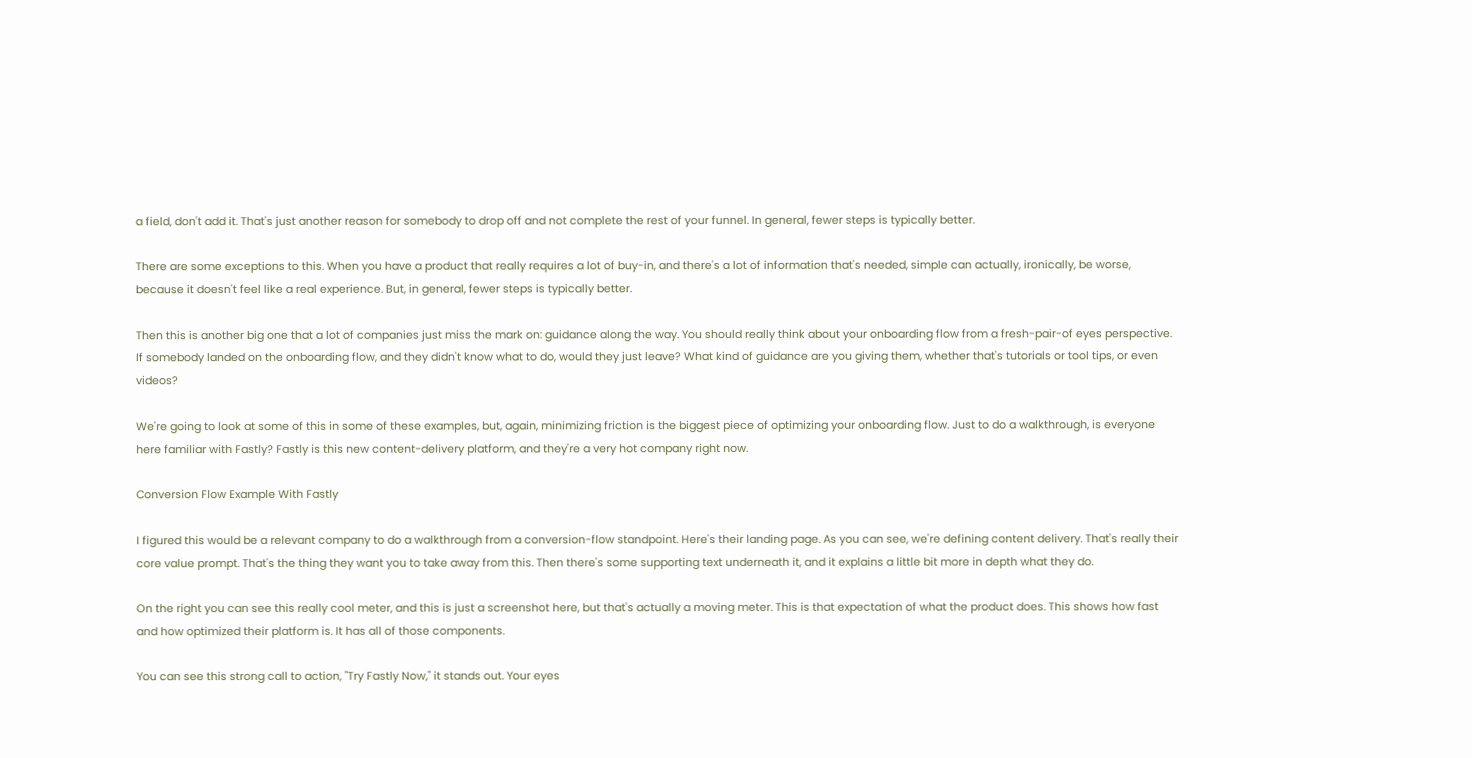a field, don't add it. That's just another reason for somebody to drop off and not complete the rest of your funnel. In general, fewer steps is typically better.

There are some exceptions to this. When you have a product that really requires a lot of buy-in, and there's a lot of information that's needed, simple can actually, ironically, be worse, because it doesn't feel like a real experience. But, in general, fewer steps is typically better.

Then this is another big one that a lot of companies just miss the mark on: guidance along the way. You should really think about your onboarding flow from a fresh-pair-of eyes perspective. If somebody landed on the onboarding flow, and they didn't know what to do, would they just leave? What kind of guidance are you giving them, whether that's tutorials or tool tips, or even videos?

We're going to look at some of this in some of these examples, but, again, minimizing friction is the biggest piece of optimizing your onboarding flow. Just to do a walkthrough, is everyone here familiar with Fastly? Fastly is this new content-delivery platform, and they're a very hot company right now.

Conversion Flow Example With Fastly

I figured this would be a relevant company to do a walkthrough from a conversion-flow standpoint. Here's their landing page. As you can see, we're defining content delivery. That's really their core value prompt. That's the thing they want you to take away from this. Then there's some supporting text underneath it, and it explains a little bit more in depth what they do.

On the right you can see this really cool meter, and this is just a screenshot here, but that's actually a moving meter. This is that expectation of what the product does. This shows how fast and how optimized their platform is. It has all of those components.

You can see this strong call to action, "Try Fastly Now," it stands out. Your eyes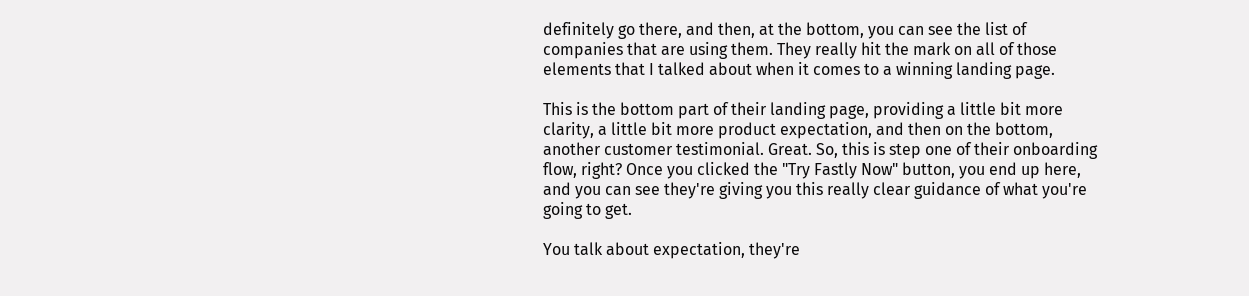definitely go there, and then, at the bottom, you can see the list of companies that are using them. They really hit the mark on all of those elements that I talked about when it comes to a winning landing page.

This is the bottom part of their landing page, providing a little bit more clarity, a little bit more product expectation, and then on the bottom, another customer testimonial. Great. So, this is step one of their onboarding flow, right? Once you clicked the "Try Fastly Now" button, you end up here, and you can see they're giving you this really clear guidance of what you're going to get.

You talk about expectation, they're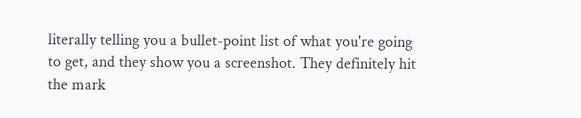literally telling you a bullet-point list of what you're going to get, and they show you a screenshot. They definitely hit the mark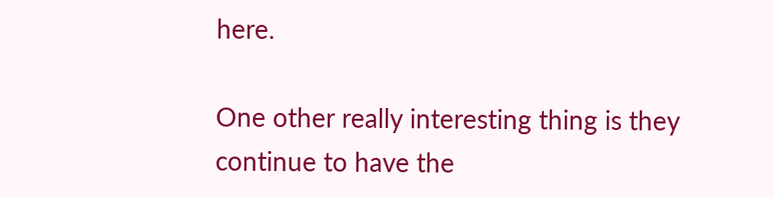here.

One other really interesting thing is they continue to have the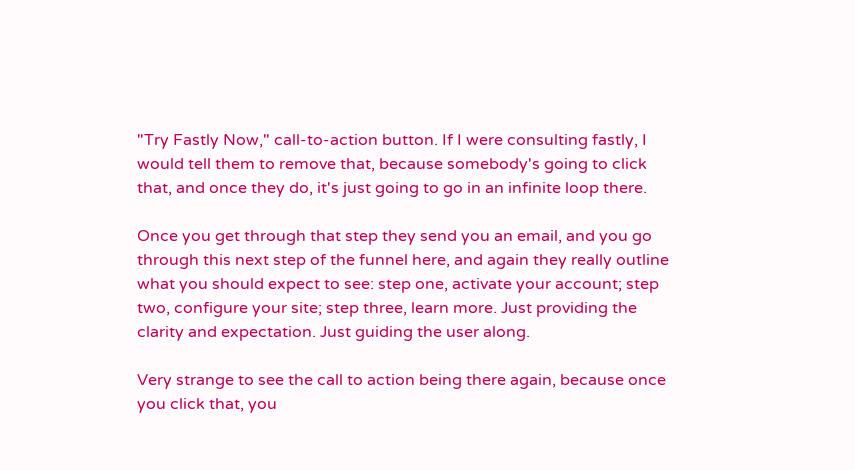"Try Fastly Now," call-to-action button. If I were consulting fastly, I would tell them to remove that, because somebody's going to click that, and once they do, it's just going to go in an infinite loop there.

Once you get through that step they send you an email, and you go through this next step of the funnel here, and again they really outline what you should expect to see: step one, activate your account; step two, configure your site; step three, learn more. Just providing the clarity and expectation. Just guiding the user along.

Very strange to see the call to action being there again, because once you click that, you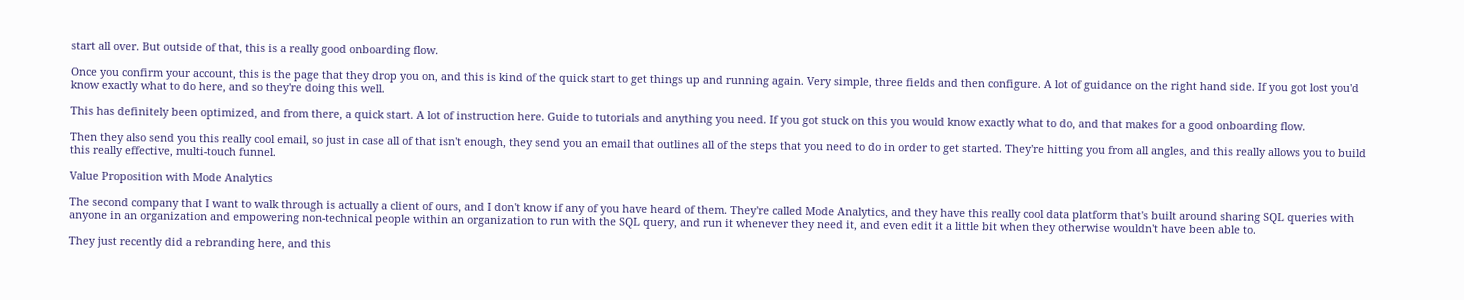start all over. But outside of that, this is a really good onboarding flow.

Once you confirm your account, this is the page that they drop you on, and this is kind of the quick start to get things up and running again. Very simple, three fields and then configure. A lot of guidance on the right hand side. If you got lost you'd know exactly what to do here, and so they're doing this well.

This has definitely been optimized, and from there, a quick start. A lot of instruction here. Guide to tutorials and anything you need. If you got stuck on this you would know exactly what to do, and that makes for a good onboarding flow.

Then they also send you this really cool email, so just in case all of that isn't enough, they send you an email that outlines all of the steps that you need to do in order to get started. They're hitting you from all angles, and this really allows you to build this really effective, multi-touch funnel.

Value Proposition with Mode Analytics

The second company that I want to walk through is actually a client of ours, and I don't know if any of you have heard of them. They're called Mode Analytics, and they have this really cool data platform that's built around sharing SQL queries with anyone in an organization and empowering non-technical people within an organization to run with the SQL query, and run it whenever they need it, and even edit it a little bit when they otherwise wouldn't have been able to.

They just recently did a rebranding here, and this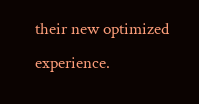their new optimized experience.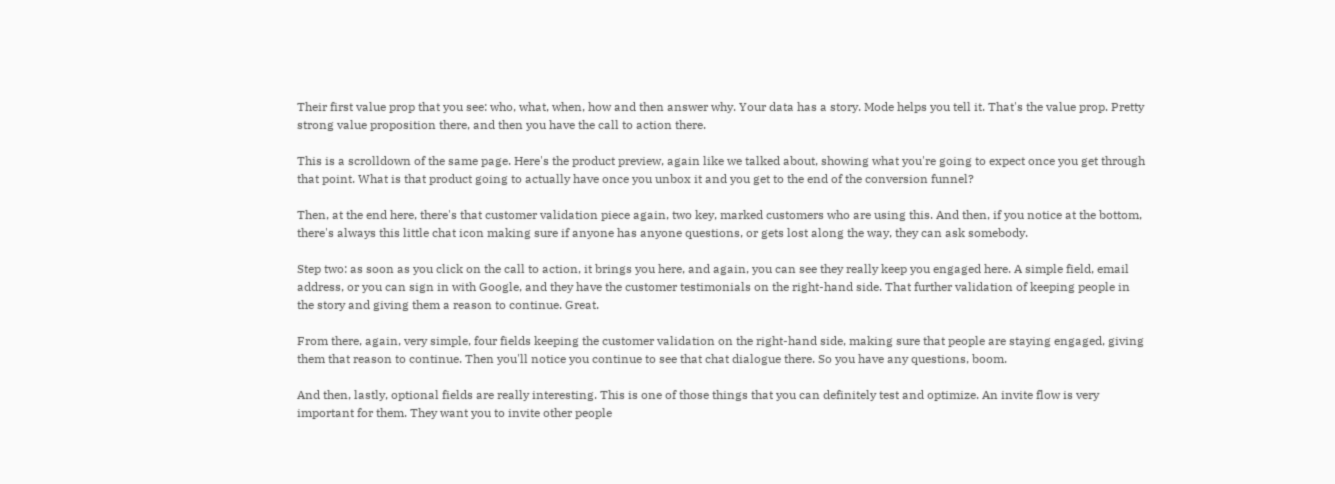Their first value prop that you see: who, what, when, how and then answer why. Your data has a story. Mode helps you tell it. That's the value prop. Pretty strong value proposition there, and then you have the call to action there.

This is a scrolldown of the same page. Here's the product preview, again like we talked about, showing what you're going to expect once you get through that point. What is that product going to actually have once you unbox it and you get to the end of the conversion funnel?

Then, at the end here, there's that customer validation piece again, two key, marked customers who are using this. And then, if you notice at the bottom, there's always this little chat icon making sure if anyone has anyone questions, or gets lost along the way, they can ask somebody.

Step two: as soon as you click on the call to action, it brings you here, and again, you can see they really keep you engaged here. A simple field, email address, or you can sign in with Google, and they have the customer testimonials on the right-hand side. That further validation of keeping people in the story and giving them a reason to continue. Great.

From there, again, very simple, four fields keeping the customer validation on the right-hand side, making sure that people are staying engaged, giving them that reason to continue. Then you'll notice you continue to see that chat dialogue there. So you have any questions, boom.

And then, lastly, optional fields are really interesting. This is one of those things that you can definitely test and optimize. An invite flow is very important for them. They want you to invite other people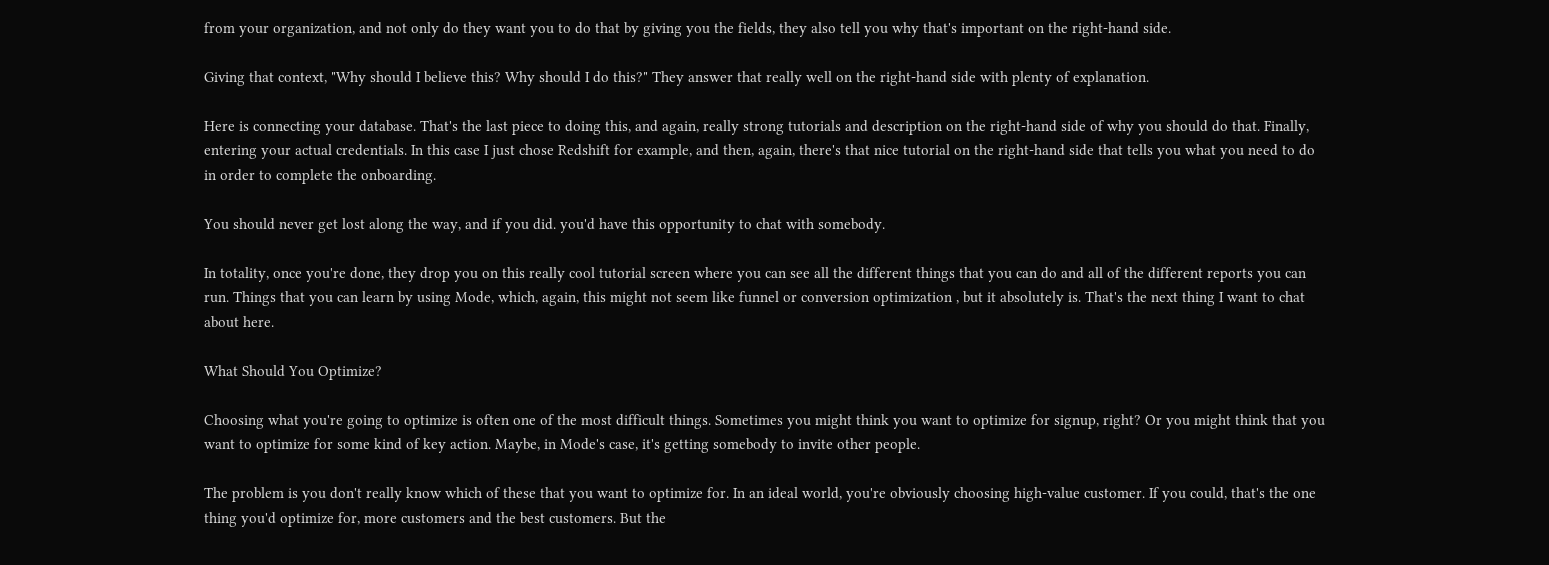from your organization, and not only do they want you to do that by giving you the fields, they also tell you why that's important on the right-hand side.

Giving that context, "Why should I believe this? Why should I do this?" They answer that really well on the right-hand side with plenty of explanation.

Here is connecting your database. That's the last piece to doing this, and again, really strong tutorials and description on the right-hand side of why you should do that. Finally, entering your actual credentials. In this case I just chose Redshift for example, and then, again, there's that nice tutorial on the right-hand side that tells you what you need to do in order to complete the onboarding.

You should never get lost along the way, and if you did. you'd have this opportunity to chat with somebody.

In totality, once you're done, they drop you on this really cool tutorial screen where you can see all the different things that you can do and all of the different reports you can run. Things that you can learn by using Mode, which, again, this might not seem like funnel or conversion optimization , but it absolutely is. That's the next thing I want to chat about here.

What Should You Optimize?

Choosing what you're going to optimize is often one of the most difficult things. Sometimes you might think you want to optimize for signup, right? Or you might think that you want to optimize for some kind of key action. Maybe, in Mode's case, it's getting somebody to invite other people.

The problem is you don't really know which of these that you want to optimize for. In an ideal world, you're obviously choosing high-value customer. If you could, that's the one thing you'd optimize for, more customers and the best customers. But the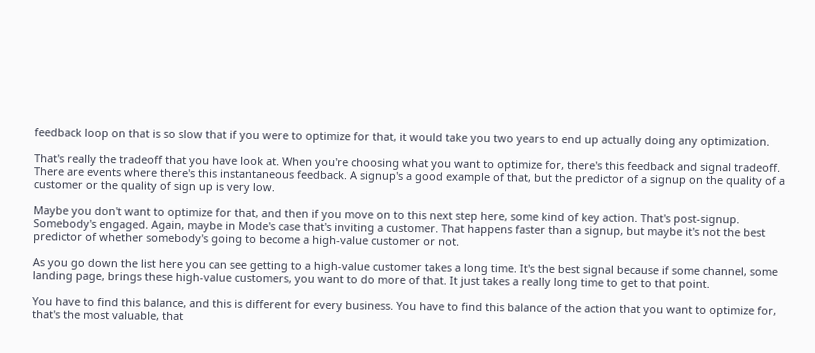feedback loop on that is so slow that if you were to optimize for that, it would take you two years to end up actually doing any optimization.

That's really the tradeoff that you have look at. When you're choosing what you want to optimize for, there's this feedback and signal tradeoff. There are events where there's this instantaneous feedback. A signup's a good example of that, but the predictor of a signup on the quality of a customer or the quality of sign up is very low.

Maybe you don't want to optimize for that, and then if you move on to this next step here, some kind of key action. That's post-signup. Somebody's engaged. Again, maybe in Mode's case that's inviting a customer. That happens faster than a signup, but maybe it's not the best predictor of whether somebody's going to become a high-value customer or not.

As you go down the list here you can see getting to a high-value customer takes a long time. It's the best signal because if some channel, some landing page, brings these high-value customers, you want to do more of that. It just takes a really long time to get to that point.

You have to find this balance, and this is different for every business. You have to find this balance of the action that you want to optimize for, that's the most valuable, that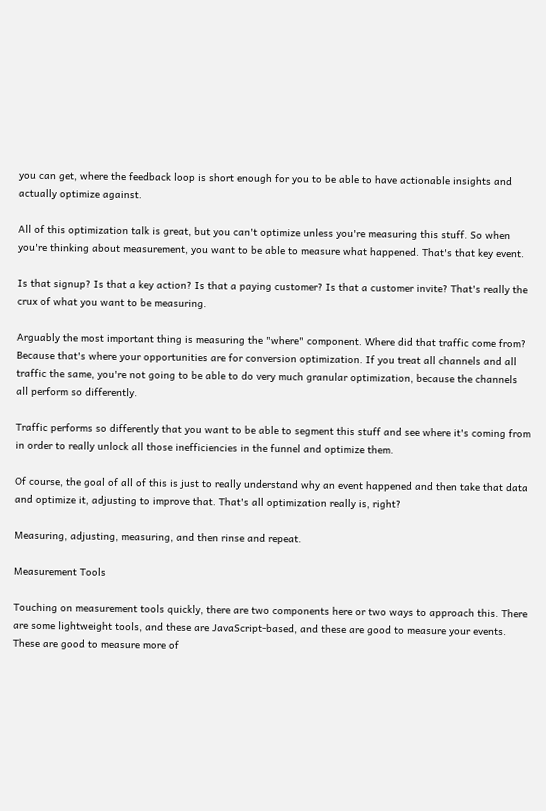you can get, where the feedback loop is short enough for you to be able to have actionable insights and actually optimize against.

All of this optimization talk is great, but you can't optimize unless you're measuring this stuff. So when you're thinking about measurement, you want to be able to measure what happened. That's that key event.

Is that signup? Is that a key action? Is that a paying customer? Is that a customer invite? That's really the crux of what you want to be measuring.

Arguably the most important thing is measuring the "where" component. Where did that traffic come from? Because that's where your opportunities are for conversion optimization. If you treat all channels and all traffic the same, you're not going to be able to do very much granular optimization, because the channels all perform so differently.

Traffic performs so differently that you want to be able to segment this stuff and see where it's coming from in order to really unlock all those inefficiencies in the funnel and optimize them.

Of course, the goal of all of this is just to really understand why an event happened and then take that data and optimize it, adjusting to improve that. That's all optimization really is, right?

Measuring, adjusting, measuring, and then rinse and repeat.

Measurement Tools

Touching on measurement tools quickly, there are two components here or two ways to approach this. There are some lightweight tools, and these are JavaScript-based, and these are good to measure your events. These are good to measure more of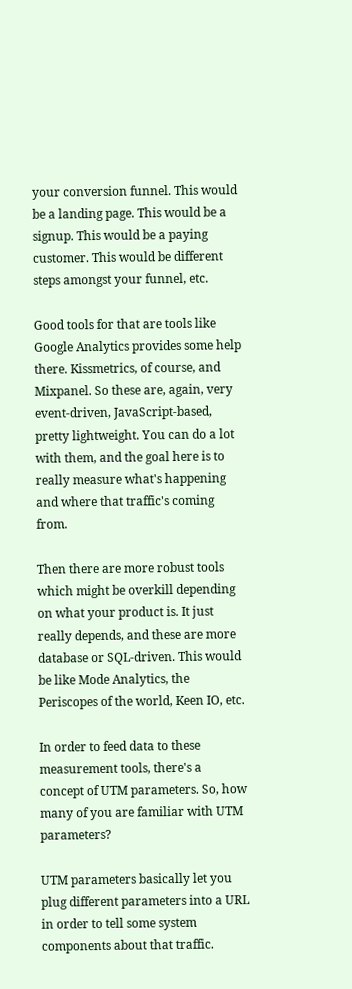your conversion funnel. This would be a landing page. This would be a signup. This would be a paying customer. This would be different steps amongst your funnel, etc.

Good tools for that are tools like Google Analytics provides some help there. Kissmetrics, of course, and Mixpanel. So these are, again, very event-driven, JavaScript-based, pretty lightweight. You can do a lot with them, and the goal here is to really measure what's happening and where that traffic's coming from.

Then there are more robust tools which might be overkill depending on what your product is. It just really depends, and these are more database or SQL-driven. This would be like Mode Analytics, the Periscopes of the world, Keen IO, etc.

In order to feed data to these measurement tools, there's a concept of UTM parameters. So, how many of you are familiar with UTM parameters?

UTM parameters basically let you plug different parameters into a URL in order to tell some system components about that traffic.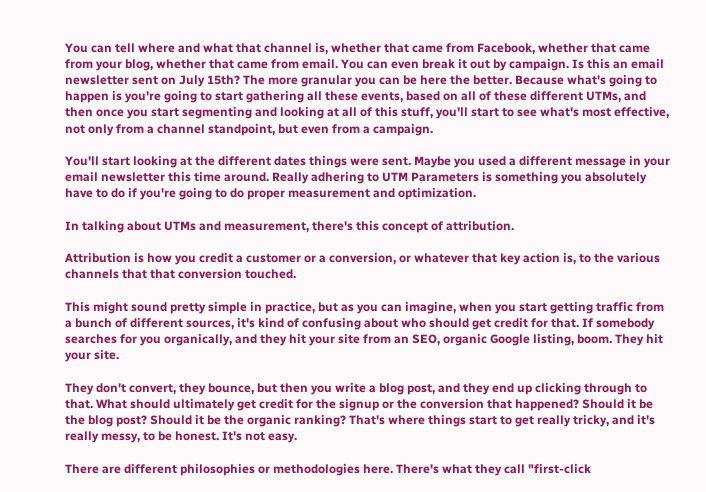You can tell where and what that channel is, whether that came from Facebook, whether that came from your blog, whether that came from email. You can even break it out by campaign. Is this an email newsletter sent on July 15th? The more granular you can be here the better. Because what's going to happen is you're going to start gathering all these events, based on all of these different UTMs, and then once you start segmenting and looking at all of this stuff, you'll start to see what's most effective, not only from a channel standpoint, but even from a campaign.

You'll start looking at the different dates things were sent. Maybe you used a different message in your email newsletter this time around. Really adhering to UTM Parameters is something you absolutely have to do if you're going to do proper measurement and optimization.

In talking about UTMs and measurement, there's this concept of attribution.

Attribution is how you credit a customer or a conversion, or whatever that key action is, to the various channels that that conversion touched.

This might sound pretty simple in practice, but as you can imagine, when you start getting traffic from a bunch of different sources, it's kind of confusing about who should get credit for that. If somebody searches for you organically, and they hit your site from an SEO, organic Google listing, boom. They hit your site.

They don't convert, they bounce, but then you write a blog post, and they end up clicking through to that. What should ultimately get credit for the signup or the conversion that happened? Should it be the blog post? Should it be the organic ranking? That's where things start to get really tricky, and it's really messy, to be honest. It's not easy.

There are different philosophies or methodologies here. There's what they call "first-click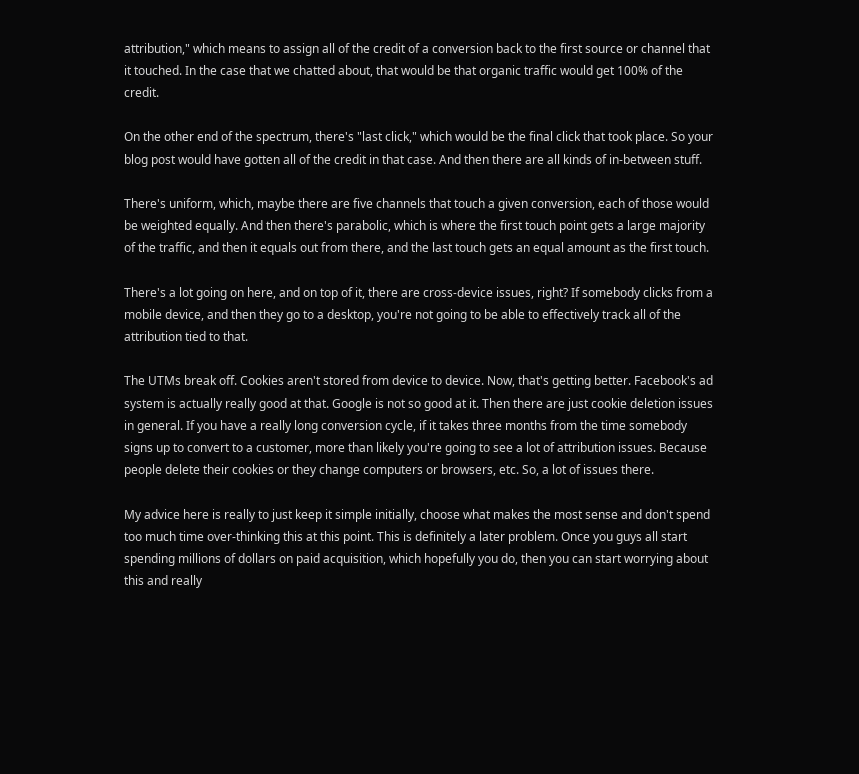attribution," which means to assign all of the credit of a conversion back to the first source or channel that it touched. In the case that we chatted about, that would be that organic traffic would get 100% of the credit.

On the other end of the spectrum, there's "last click," which would be the final click that took place. So your blog post would have gotten all of the credit in that case. And then there are all kinds of in-between stuff.

There's uniform, which, maybe there are five channels that touch a given conversion, each of those would be weighted equally. And then there's parabolic, which is where the first touch point gets a large majority of the traffic, and then it equals out from there, and the last touch gets an equal amount as the first touch.

There's a lot going on here, and on top of it, there are cross-device issues, right? If somebody clicks from a mobile device, and then they go to a desktop, you're not going to be able to effectively track all of the attribution tied to that.

The UTMs break off. Cookies aren't stored from device to device. Now, that's getting better. Facebook's ad system is actually really good at that. Google is not so good at it. Then there are just cookie deletion issues in general. If you have a really long conversion cycle, if it takes three months from the time somebody signs up to convert to a customer, more than likely you're going to see a lot of attribution issues. Because people delete their cookies or they change computers or browsers, etc. So, a lot of issues there.

My advice here is really to just keep it simple initially, choose what makes the most sense and don't spend too much time over-thinking this at this point. This is definitely a later problem. Once you guys all start spending millions of dollars on paid acquisition, which hopefully you do, then you can start worrying about this and really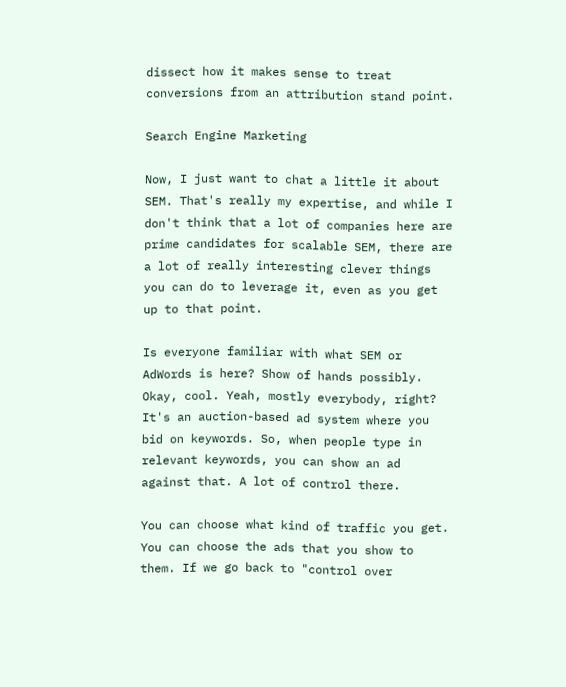dissect how it makes sense to treat conversions from an attribution stand point.

Search Engine Marketing

Now, I just want to chat a little it about SEM. That's really my expertise, and while I don't think that a lot of companies here are prime candidates for scalable SEM, there are a lot of really interesting clever things you can do to leverage it, even as you get up to that point.

Is everyone familiar with what SEM or AdWords is here? Show of hands possibly. Okay, cool. Yeah, mostly everybody, right? It's an auction-based ad system where you bid on keywords. So, when people type in relevant keywords, you can show an ad against that. A lot of control there.

You can choose what kind of traffic you get. You can choose the ads that you show to them. If we go back to "control over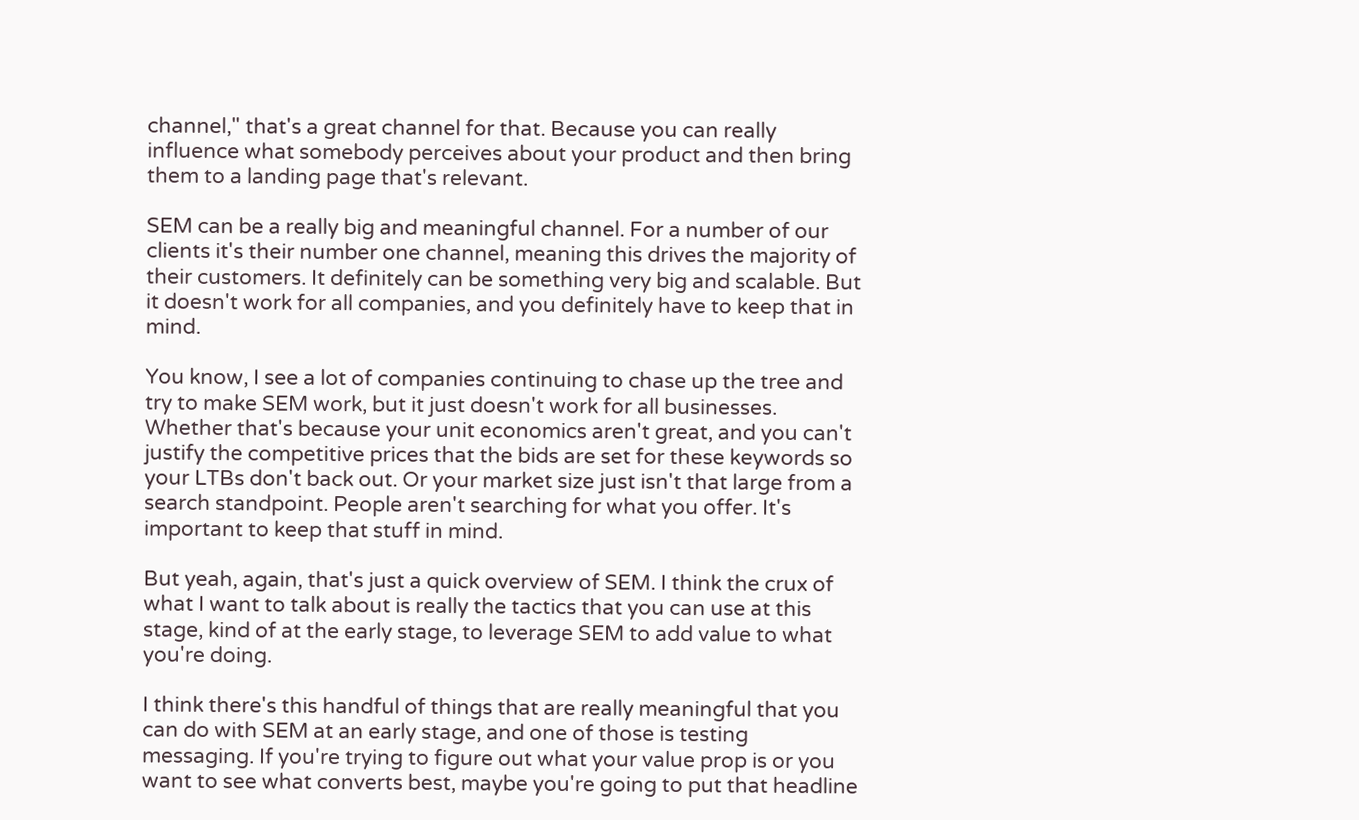channel," that's a great channel for that. Because you can really influence what somebody perceives about your product and then bring them to a landing page that's relevant.

SEM can be a really big and meaningful channel. For a number of our clients it's their number one channel, meaning this drives the majority of their customers. It definitely can be something very big and scalable. But it doesn't work for all companies, and you definitely have to keep that in mind.

You know, I see a lot of companies continuing to chase up the tree and try to make SEM work, but it just doesn't work for all businesses. Whether that's because your unit economics aren't great, and you can't justify the competitive prices that the bids are set for these keywords so your LTBs don't back out. Or your market size just isn't that large from a search standpoint. People aren't searching for what you offer. It's important to keep that stuff in mind.

But yeah, again, that's just a quick overview of SEM. I think the crux of what I want to talk about is really the tactics that you can use at this stage, kind of at the early stage, to leverage SEM to add value to what you're doing.

I think there's this handful of things that are really meaningful that you can do with SEM at an early stage, and one of those is testing messaging. If you're trying to figure out what your value prop is or you want to see what converts best, maybe you're going to put that headline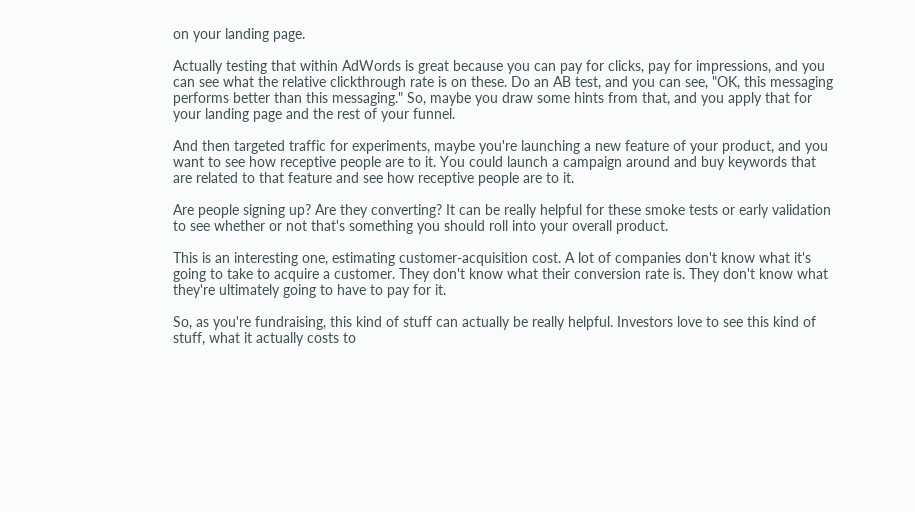on your landing page.

Actually testing that within AdWords is great because you can pay for clicks, pay for impressions, and you can see what the relative clickthrough rate is on these. Do an AB test, and you can see, "OK, this messaging performs better than this messaging." So, maybe you draw some hints from that, and you apply that for your landing page and the rest of your funnel.

And then targeted traffic for experiments, maybe you're launching a new feature of your product, and you want to see how receptive people are to it. You could launch a campaign around and buy keywords that are related to that feature and see how receptive people are to it.

Are people signing up? Are they converting? It can be really helpful for these smoke tests or early validation to see whether or not that's something you should roll into your overall product.

This is an interesting one, estimating customer-acquisition cost. A lot of companies don't know what it's going to take to acquire a customer. They don't know what their conversion rate is. They don't know what they're ultimately going to have to pay for it.

So, as you're fundraising, this kind of stuff can actually be really helpful. Investors love to see this kind of stuff, what it actually costs to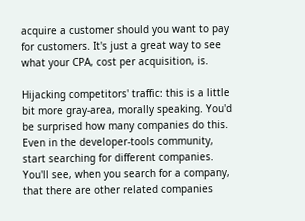acquire a customer should you want to pay for customers. It's just a great way to see what your CPA, cost per acquisition, is.

Hijacking competitors' traffic: this is a little bit more gray-area, morally speaking. You'd be surprised how many companies do this. Even in the developer-tools community, start searching for different companies. You'll see, when you search for a company, that there are other related companies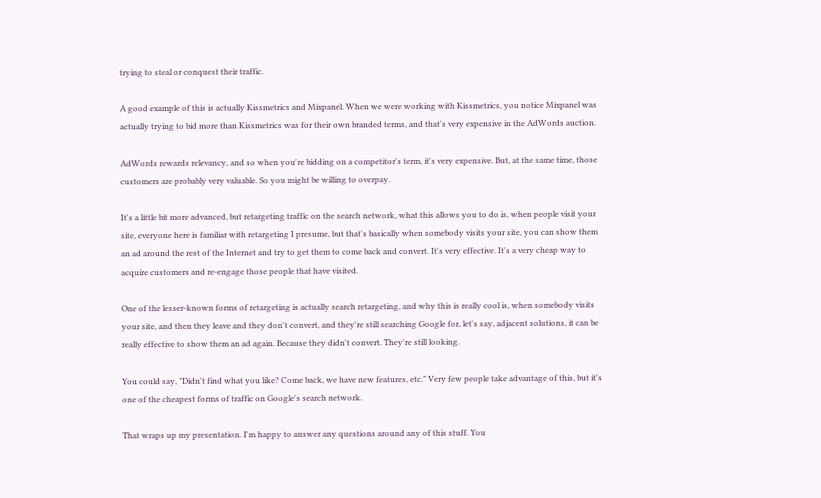trying to steal or conquest their traffic.

A good example of this is actually Kissmetrics and Mixpanel. When we were working with Kissmetrics, you notice Mixpanel was actually trying to bid more than Kissmetrics was for their own branded terms, and that's very expensive in the AdWords auction.

AdWords rewards relevancy, and so when you're bidding on a competitor's term, it's very expensive. But, at the same time, those customers are probably very valuable. So you might be willing to overpay.

It's a little bit more advanced, but retargeting traffic on the search network, what this allows you to do is, when people visit your site, everyone here is familiar with retargeting I presume, but that's basically when somebody visits your site, you can show them an ad around the rest of the Internet and try to get them to come back and convert. It's very effective. It's a very cheap way to acquire customers and re-engage those people that have visited.

One of the lesser-known forms of retargeting is actually search retargeting, and why this is really cool is, when somebody visits your site, and then they leave and they don't convert, and they're still searching Google for, let's say, adjacent solutions, it can be really effective to show them an ad again. Because they didn't convert. They're still looking.

You could say, "Didn't find what you like? Come back, we have new features, etc." Very few people take advantage of this, but it's one of the cheapest forms of traffic on Google's search network.

That wraps up my presentation. I'm happy to answer any questions around any of this stuff. You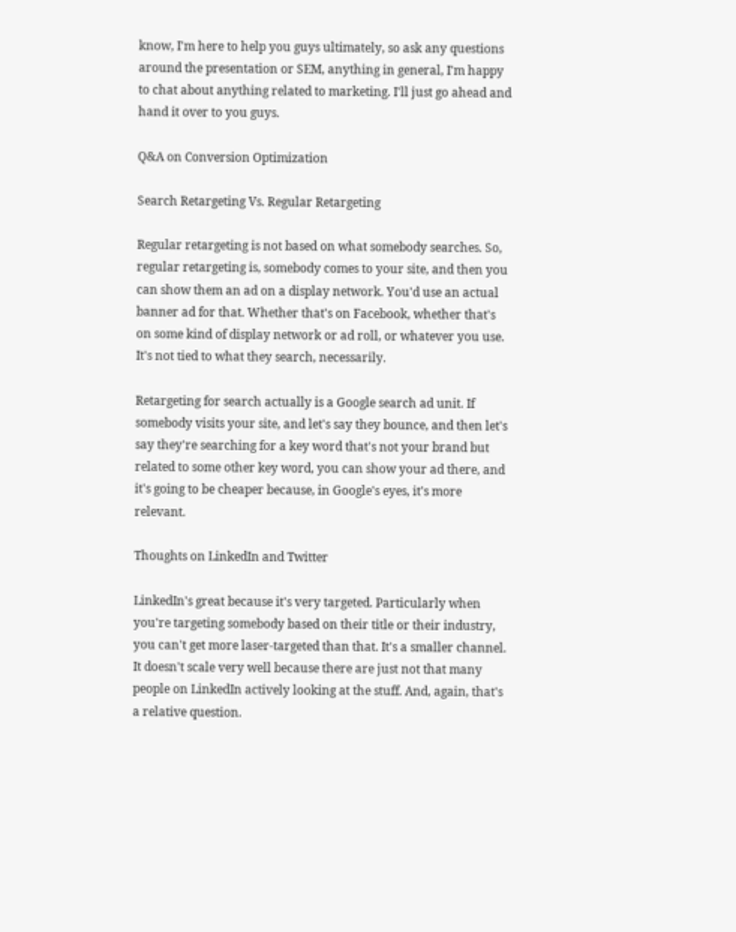know, I'm here to help you guys ultimately, so ask any questions around the presentation or SEM, anything in general, I'm happy to chat about anything related to marketing. I'll just go ahead and hand it over to you guys.

Q&A on Conversion Optimization

Search Retargeting Vs. Regular Retargeting

Regular retargeting is not based on what somebody searches. So, regular retargeting is, somebody comes to your site, and then you can show them an ad on a display network. You'd use an actual banner ad for that. Whether that's on Facebook, whether that's on some kind of display network or ad roll, or whatever you use. It's not tied to what they search, necessarily.

Retargeting for search actually is a Google search ad unit. If somebody visits your site, and let's say they bounce, and then let's say they're searching for a key word that's not your brand but related to some other key word, you can show your ad there, and it's going to be cheaper because, in Google's eyes, it's more relevant.

Thoughts on LinkedIn and Twitter

LinkedIn's great because it's very targeted. Particularly when you're targeting somebody based on their title or their industry, you can't get more laser-targeted than that. It's a smaller channel. It doesn't scale very well because there are just not that many people on LinkedIn actively looking at the stuff. And, again, that's a relative question.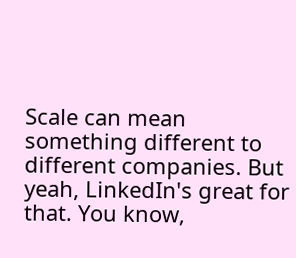Scale can mean something different to different companies. But yeah, LinkedIn's great for that. You know,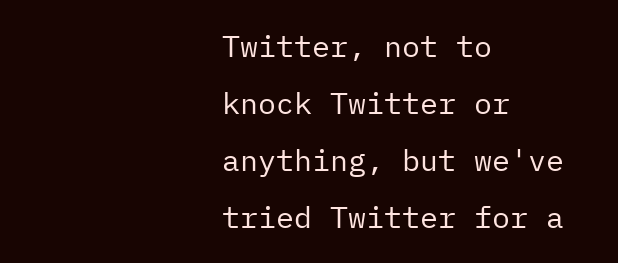Twitter, not to knock Twitter or anything, but we've tried Twitter for a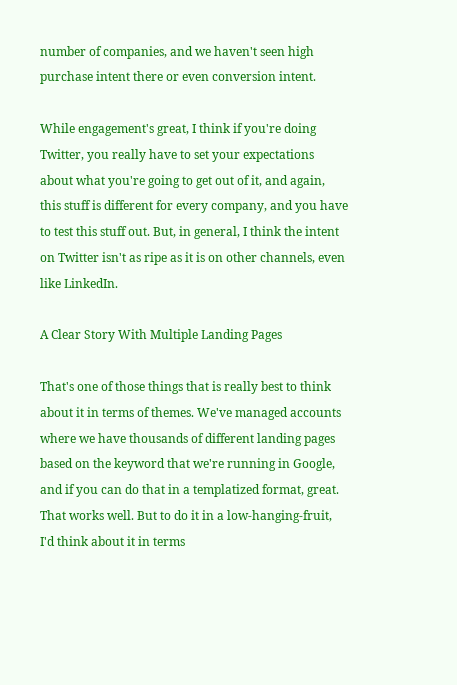number of companies, and we haven't seen high purchase intent there or even conversion intent.

While engagement's great, I think if you're doing Twitter, you really have to set your expectations about what you're going to get out of it, and again, this stuff is different for every company, and you have to test this stuff out. But, in general, I think the intent on Twitter isn't as ripe as it is on other channels, even like LinkedIn.

A Clear Story With Multiple Landing Pages

That's one of those things that is really best to think about it in terms of themes. We've managed accounts where we have thousands of different landing pages based on the keyword that we're running in Google, and if you can do that in a templatized format, great. That works well. But to do it in a low-hanging-fruit, I'd think about it in terms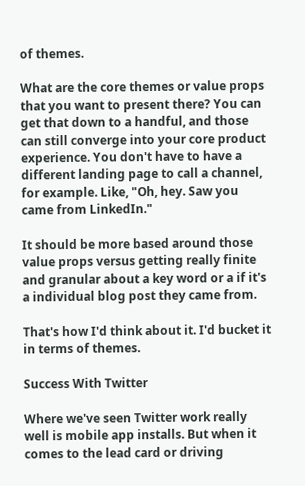of themes.

What are the core themes or value props that you want to present there? You can get that down to a handful, and those can still converge into your core product experience. You don't have to have a different landing page to call a channel, for example. Like, "Oh, hey. Saw you came from LinkedIn."

It should be more based around those value props versus getting really finite and granular about a key word or a if it's a individual blog post they came from.

That's how I'd think about it. I'd bucket it in terms of themes.

Success With Twitter

Where we've seen Twitter work really well is mobile app installs. But when it comes to the lead card or driving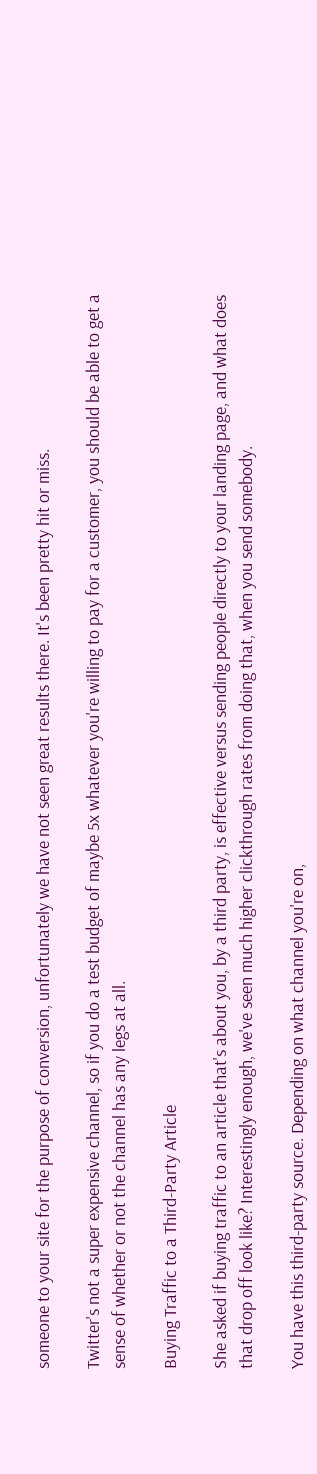someone to your site for the purpose of conversion, unfortunately we have not seen great results there. It's been pretty hit or miss.

Twitter's not a super expensive channel, so if you do a test budget of maybe 5x whatever you're willing to pay for a customer, you should be able to get a sense of whether or not the channel has any legs at all.

Buying Traffic to a Third-Party Article

She asked if buying traffic to an article that's about you, by a third party, is effective versus sending people directly to your landing page, and what does that drop off look like? Interestingly enough, we've seen much higher clickthrough rates from doing that, when you send somebody.

You have this third-party source. Depending on what channel you're on,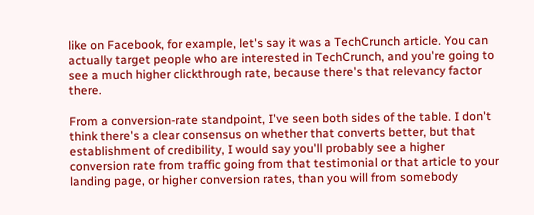like on Facebook, for example, let's say it was a TechCrunch article. You can actually target people who are interested in TechCrunch, and you're going to see a much higher clickthrough rate, because there's that relevancy factor there.

From a conversion-rate standpoint, I've seen both sides of the table. I don't think there's a clear consensus on whether that converts better, but that establishment of credibility, I would say you'll probably see a higher conversion rate from traffic going from that testimonial or that article to your landing page, or higher conversion rates, than you will from somebody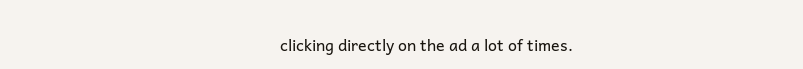clicking directly on the ad a lot of times.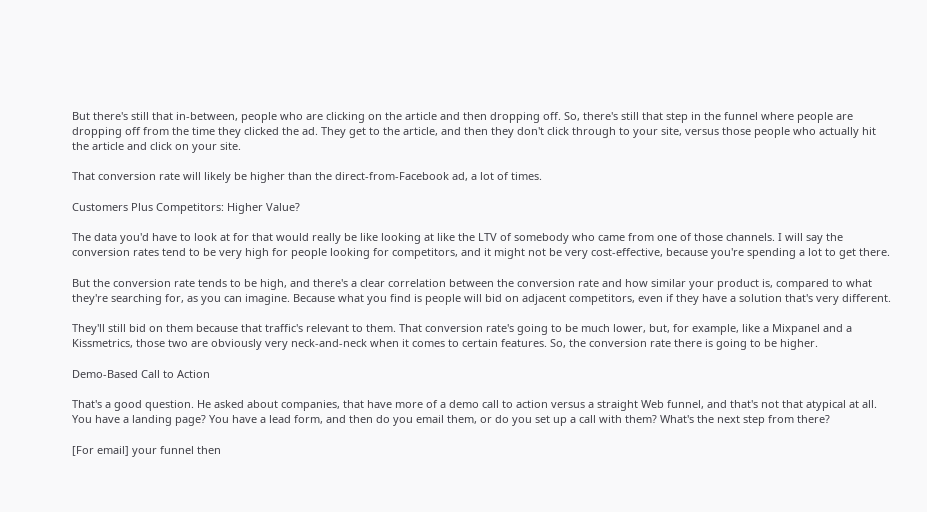But there's still that in-between, people who are clicking on the article and then dropping off. So, there's still that step in the funnel where people are dropping off from the time they clicked the ad. They get to the article, and then they don't click through to your site, versus those people who actually hit the article and click on your site.

That conversion rate will likely be higher than the direct-from-Facebook ad, a lot of times.

Customers Plus Competitors: Higher Value?

The data you'd have to look at for that would really be like looking at like the LTV of somebody who came from one of those channels. I will say the conversion rates tend to be very high for people looking for competitors, and it might not be very cost-effective, because you're spending a lot to get there.

But the conversion rate tends to be high, and there's a clear correlation between the conversion rate and how similar your product is, compared to what they're searching for, as you can imagine. Because what you find is people will bid on adjacent competitors, even if they have a solution that's very different.

They'll still bid on them because that traffic's relevant to them. That conversion rate's going to be much lower, but, for example, like a Mixpanel and a Kissmetrics, those two are obviously very neck-and-neck when it comes to certain features. So, the conversion rate there is going to be higher.

Demo-Based Call to Action

That's a good question. He asked about companies, that have more of a demo call to action versus a straight Web funnel, and that's not that atypical at all. You have a landing page? You have a lead form, and then do you email them, or do you set up a call with them? What's the next step from there?

[For email] your funnel then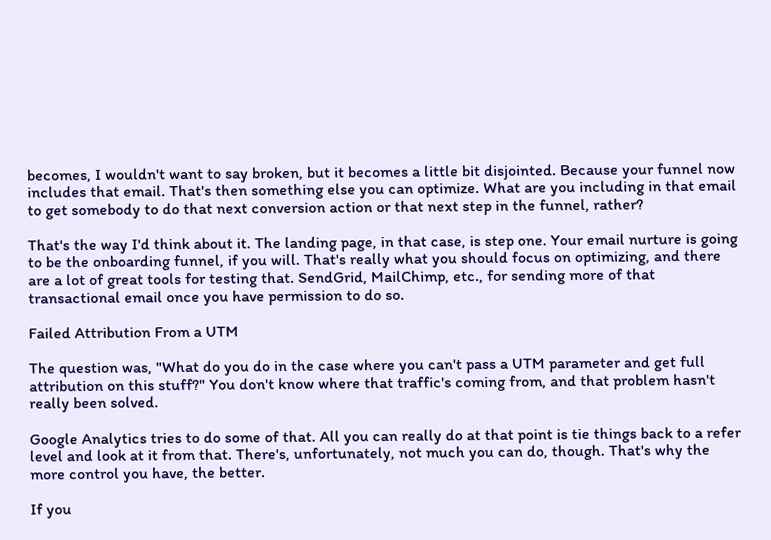becomes, I wouldn't want to say broken, but it becomes a little bit disjointed. Because your funnel now includes that email. That's then something else you can optimize. What are you including in that email to get somebody to do that next conversion action or that next step in the funnel, rather?

That's the way I'd think about it. The landing page, in that case, is step one. Your email nurture is going to be the onboarding funnel, if you will. That's really what you should focus on optimizing, and there are a lot of great tools for testing that. SendGrid, MailChimp, etc., for sending more of that transactional email once you have permission to do so.

Failed Attribution From a UTM

The question was, "What do you do in the case where you can't pass a UTM parameter and get full attribution on this stuff?" You don't know where that traffic's coming from, and that problem hasn't really been solved.

Google Analytics tries to do some of that. All you can really do at that point is tie things back to a refer level and look at it from that. There's, unfortunately, not much you can do, though. That's why the more control you have, the better.

If you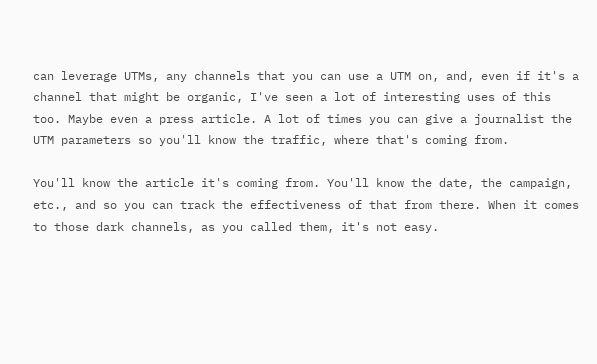can leverage UTMs, any channels that you can use a UTM on, and, even if it's a channel that might be organic, I've seen a lot of interesting uses of this too. Maybe even a press article. A lot of times you can give a journalist the UTM parameters so you'll know the traffic, where that's coming from.

You'll know the article it's coming from. You'll know the date, the campaign, etc., and so you can track the effectiveness of that from there. When it comes to those dark channels, as you called them, it's not easy.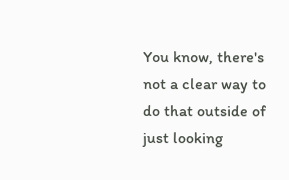You know, there's not a clear way to do that outside of just looking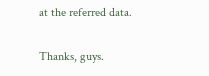at the referred data.

Thanks, guys.